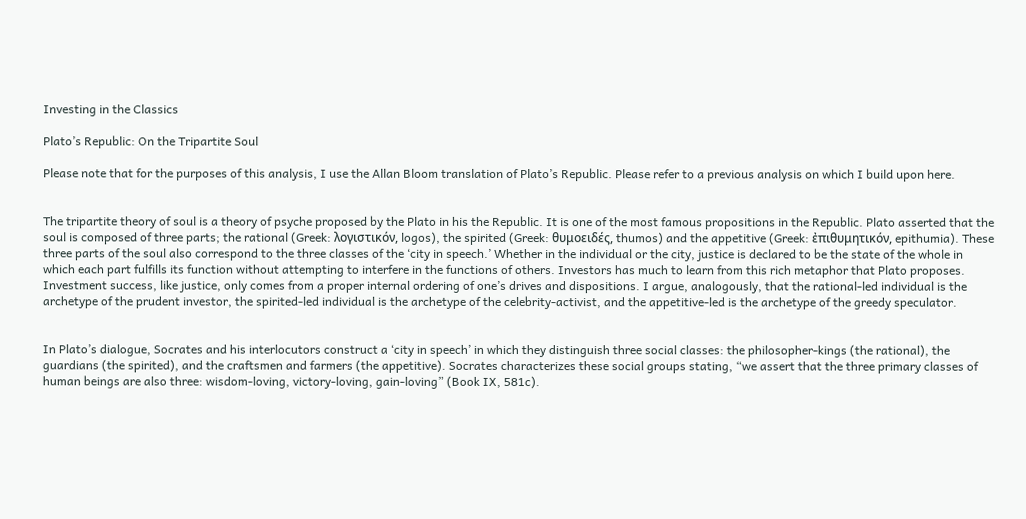Investing in the Classics

Plato’s Republic: On the Tripartite Soul

Please note that for the purposes of this analysis, I use the Allan Bloom translation of Plato’s Republic. Please refer to a previous analysis on which I build upon here.


The tripartite theory of soul is a theory of psyche proposed by the Plato in his the Republic. It is one of the most famous propositions in the Republic. Plato asserted that the soul is composed of three parts; the rational (Greek: λογιστικόν, logos), the spirited (Greek: θυμοειδές, thumos) and the appetitive (Greek: ἐπιθυμητικόν, epithumia). These three parts of the soul also correspond to the three classes of the ‘city in speech.’ Whether in the individual or the city, justice is declared to be the state of the whole in which each part fulfills its function without attempting to interfere in the functions of others. Investors has much to learn from this rich metaphor that Plato proposes. Investment success, like justice, only comes from a proper internal ordering of one’s drives and dispositions. I argue, analogously, that the rational-led individual is the archetype of the prudent investor, the spirited-led individual is the archetype of the celebrity-activist, and the appetitive-led is the archetype of the greedy speculator.


In Plato’s dialogue, Socrates and his interlocutors construct a ‘city in speech’ in which they distinguish three social classes: the philosopher-kings (the rational), the guardians (the spirited), and the craftsmen and farmers (the appetitive). Socrates characterizes these social groups stating, “we assert that the three primary classes of human beings are also three: wisdom-loving, victory-loving, gain-loving” (Book IX, 581c).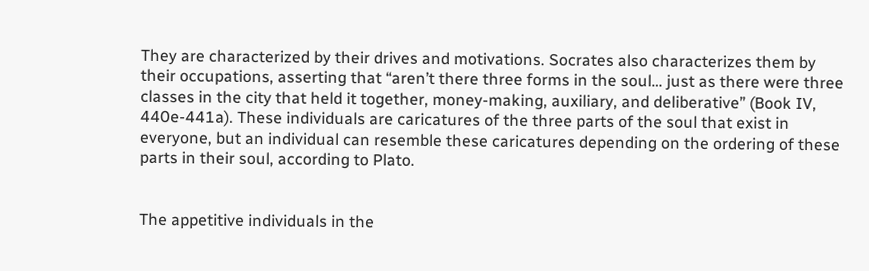They are characterized by their drives and motivations. Socrates also characterizes them by their occupations, asserting that “aren’t there three forms in the soul… just as there were three classes in the city that held it together, money-making, auxiliary, and deliberative” (Book IV, 440e-441a). These individuals are caricatures of the three parts of the soul that exist in everyone, but an individual can resemble these caricatures depending on the ordering of these parts in their soul, according to Plato.


The appetitive individuals in the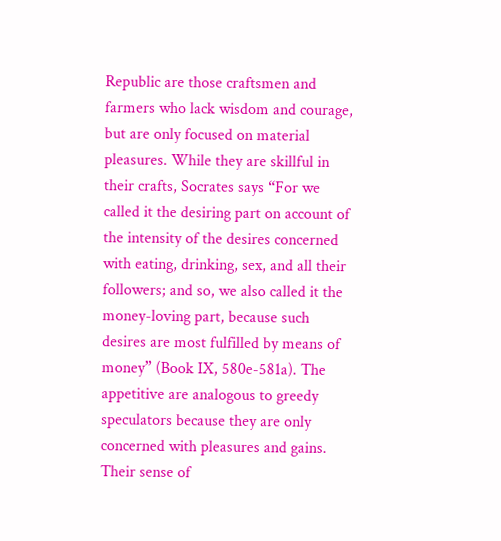Republic are those craftsmen and farmers who lack wisdom and courage, but are only focused on material pleasures. While they are skillful in their crafts, Socrates says “For we called it the desiring part on account of the intensity of the desires concerned with eating, drinking, sex, and all their followers; and so, we also called it the money-loving part, because such desires are most fulfilled by means of money” (Book IX, 580e-581a). The appetitive are analogous to greedy speculators because they are only concerned with pleasures and gains. Their sense of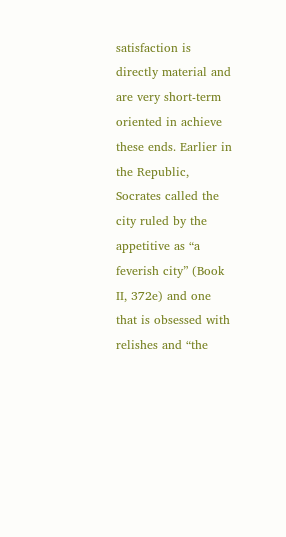satisfaction is directly material and are very short-term oriented in achieve these ends. Earlier in the Republic, Socrates called the city ruled by the appetitive as “a feverish city” (Book II, 372e) and one that is obsessed with relishes and “the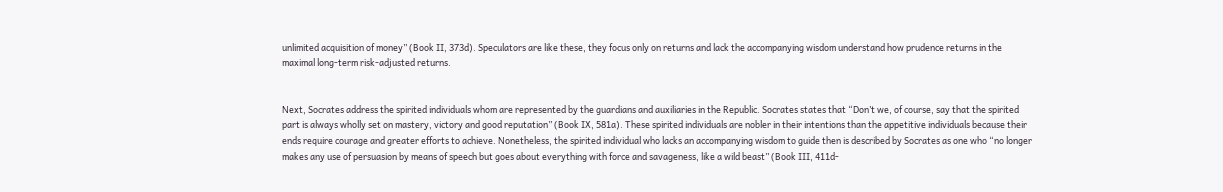unlimited acquisition of money” (Book II, 373d). Speculators are like these, they focus only on returns and lack the accompanying wisdom understand how prudence returns in the maximal long-term risk-adjusted returns.


Next, Socrates address the spirited individuals whom are represented by the guardians and auxiliaries in the Republic. Socrates states that “Don’t we, of course, say that the spirited part is always wholly set on mastery, victory and good reputation” (Book IX, 581a). These spirited individuals are nobler in their intentions than the appetitive individuals because their ends require courage and greater efforts to achieve. Nonetheless, the spirited individual who lacks an accompanying wisdom to guide then is described by Socrates as one who “no longer makes any use of persuasion by means of speech but goes about everything with force and savageness, like a wild beast” (Book III, 411d-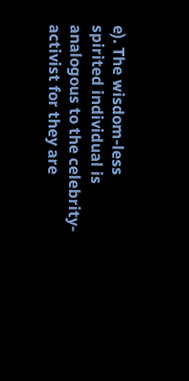e). The wisdom-less spirited individual is analogous to the celebrity-activist for they are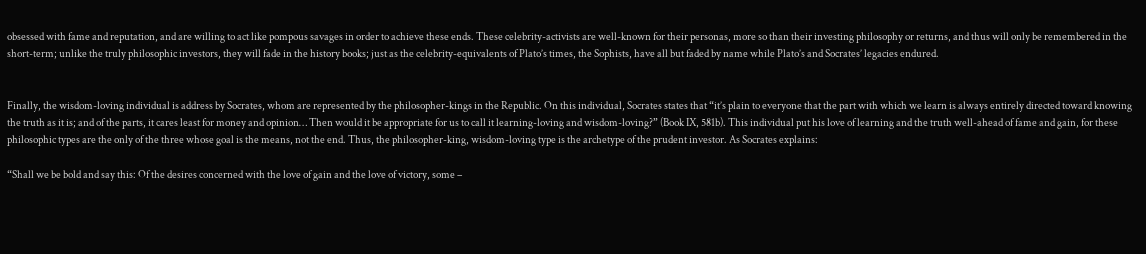obsessed with fame and reputation, and are willing to act like pompous savages in order to achieve these ends. These celebrity-activists are well-known for their personas, more so than their investing philosophy or returns, and thus will only be remembered in the short-term; unlike the truly philosophic investors, they will fade in the history books; just as the celebrity-equivalents of Plato’s times, the Sophists, have all but faded by name while Plato’s and Socrates’ legacies endured.


Finally, the wisdom-loving individual is address by Socrates, whom are represented by the philosopher-kings in the Republic. On this individual, Socrates states that “it’s plain to everyone that the part with which we learn is always entirely directed toward knowing the truth as it is; and of the parts, it cares least for money and opinion… Then would it be appropriate for us to call it learning-loving and wisdom-loving?” (Book IX, 581b). This individual put his love of learning and the truth well-ahead of fame and gain, for these philosophic types are the only of the three whose goal is the means, not the end. Thus, the philosopher-king, wisdom-loving type is the archetype of the prudent investor. As Socrates explains:

“Shall we be bold and say this: Of the desires concerned with the love of gain and the love of victory, some –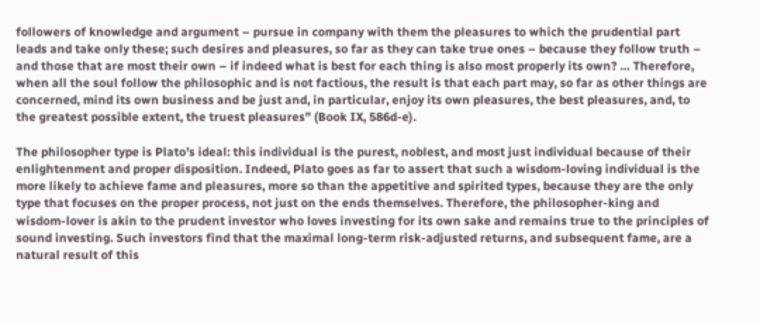followers of knowledge and argument – pursue in company with them the pleasures to which the prudential part leads and take only these; such desires and pleasures, so far as they can take true ones – because they follow truth – and those that are most their own – if indeed what is best for each thing is also most properly its own? … Therefore, when all the soul follow the philosophic and is not factious, the result is that each part may, so far as other things are concerned, mind its own business and be just and, in particular, enjoy its own pleasures, the best pleasures, and, to the greatest possible extent, the truest pleasures” (Book IX, 586d-e).

The philosopher type is Plato’s ideal: this individual is the purest, noblest, and most just individual because of their enlightenment and proper disposition. Indeed, Plato goes as far to assert that such a wisdom-loving individual is the more likely to achieve fame and pleasures, more so than the appetitive and spirited types, because they are the only type that focuses on the proper process, not just on the ends themselves. Therefore, the philosopher-king and wisdom-lover is akin to the prudent investor who loves investing for its own sake and remains true to the principles of sound investing. Such investors find that the maximal long-term risk-adjusted returns, and subsequent fame, are a natural result of this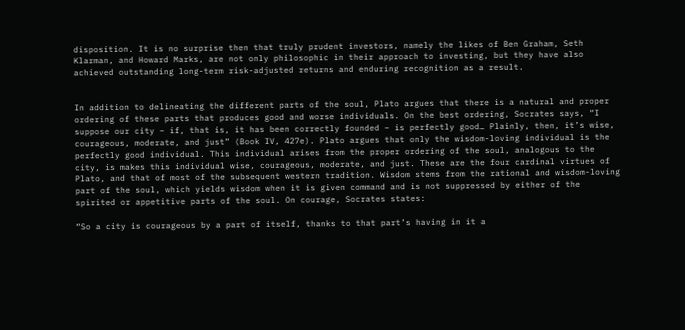disposition. It is no surprise then that truly prudent investors, namely the likes of Ben Graham, Seth Klarman, and Howard Marks, are not only philosophic in their approach to investing, but they have also achieved outstanding long-term risk-adjusted returns and enduring recognition as a result.


In addition to delineating the different parts of the soul, Plato argues that there is a natural and proper ordering of these parts that produces good and worse individuals. On the best ordering, Socrates says, “I suppose our city – if, that is, it has been correctly founded – is perfectly good… Plainly, then, it’s wise, courageous, moderate, and just” (Book IV, 427e). Plato argues that only the wisdom-loving individual is the perfectly good individual. This individual arises from the proper ordering of the soul, analogous to the city, is makes this individual wise, courageous, moderate, and just. These are the four cardinal virtues of Plato, and that of most of the subsequent western tradition. Wisdom stems from the rational and wisdom-loving part of the soul, which yields wisdom when it is given command and is not suppressed by either of the spirited or appetitive parts of the soul. On courage, Socrates states:

“So a city is courageous by a part of itself, thanks to that part’s having in it a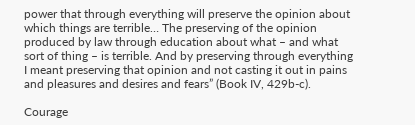power that through everything will preserve the opinion about which things are terrible… The preserving of the opinion produced by law through education about what – and what sort of thing – is terrible. And by preserving through everything I meant preserving that opinion and not casting it out in pains and pleasures and desires and fears” (Book IV, 429b-c).

Courage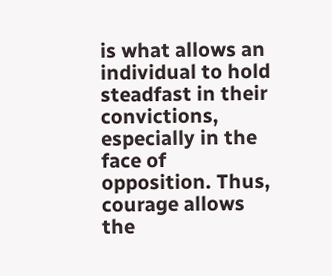is what allows an individual to hold steadfast in their convictions, especially in the face of opposition. Thus, courage allows the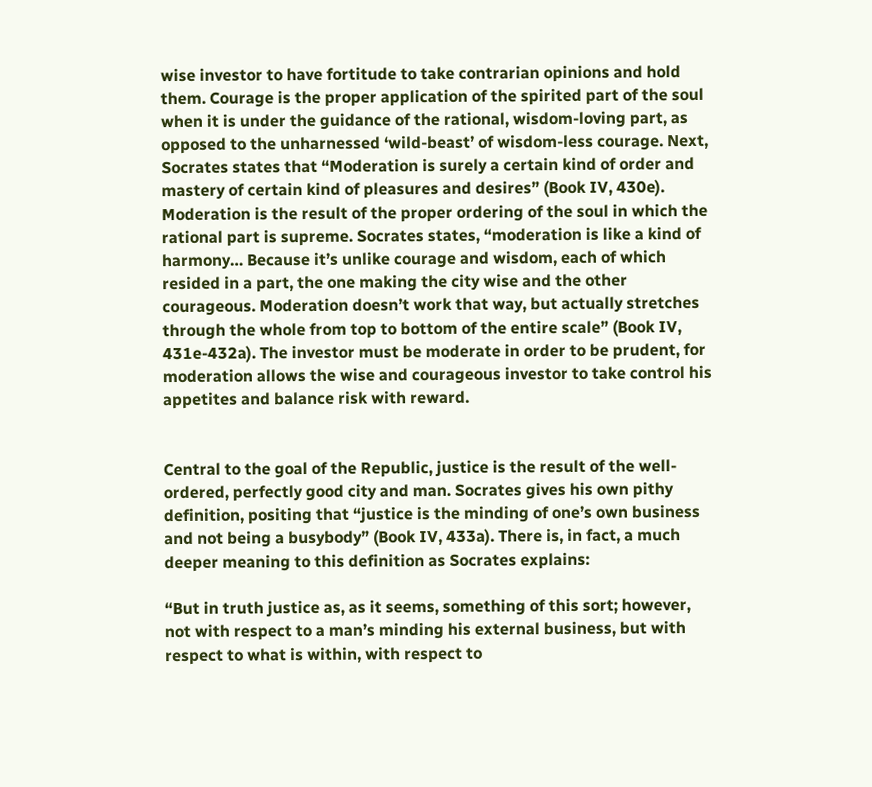wise investor to have fortitude to take contrarian opinions and hold them. Courage is the proper application of the spirited part of the soul when it is under the guidance of the rational, wisdom-loving part, as opposed to the unharnessed ‘wild-beast’ of wisdom-less courage. Next, Socrates states that “Moderation is surely a certain kind of order and mastery of certain kind of pleasures and desires” (Book IV, 430e). Moderation is the result of the proper ordering of the soul in which the rational part is supreme. Socrates states, “moderation is like a kind of harmony… Because it’s unlike courage and wisdom, each of which resided in a part, the one making the city wise and the other courageous. Moderation doesn’t work that way, but actually stretches through the whole from top to bottom of the entire scale” (Book IV, 431e-432a). The investor must be moderate in order to be prudent, for moderation allows the wise and courageous investor to take control his appetites and balance risk with reward.


Central to the goal of the Republic, justice is the result of the well-ordered, perfectly good city and man. Socrates gives his own pithy definition, positing that “justice is the minding of one’s own business and not being a busybody” (Book IV, 433a). There is, in fact, a much deeper meaning to this definition as Socrates explains:

“But in truth justice as, as it seems, something of this sort; however, not with respect to a man’s minding his external business, but with respect to what is within, with respect to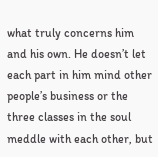what truly concerns him and his own. He doesn’t let each part in him mind other people’s business or the three classes in the soul meddle with each other, but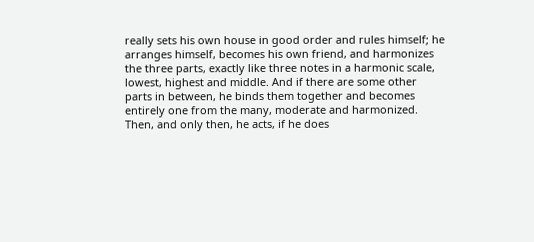really sets his own house in good order and rules himself; he arranges himself, becomes his own friend, and harmonizes the three parts, exactly like three notes in a harmonic scale, lowest, highest and middle. And if there are some other parts in between, he binds them together and becomes entirely one from the many, moderate and harmonized. Then, and only then, he acts, if he does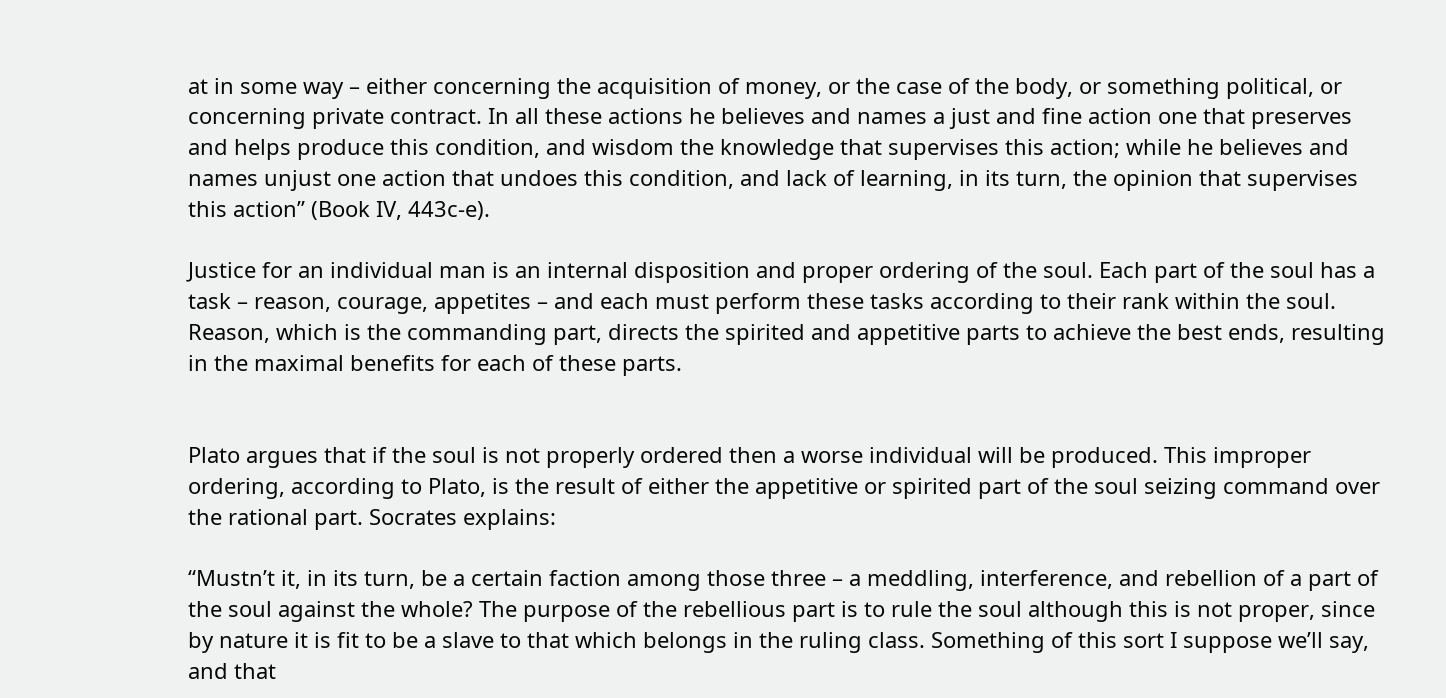at in some way – either concerning the acquisition of money, or the case of the body, or something political, or concerning private contract. In all these actions he believes and names a just and fine action one that preserves and helps produce this condition, and wisdom the knowledge that supervises this action; while he believes and names unjust one action that undoes this condition, and lack of learning, in its turn, the opinion that supervises this action” (Book IV, 443c-e).

Justice for an individual man is an internal disposition and proper ordering of the soul. Each part of the soul has a task – reason, courage, appetites – and each must perform these tasks according to their rank within the soul. Reason, which is the commanding part, directs the spirited and appetitive parts to achieve the best ends, resulting in the maximal benefits for each of these parts.


Plato argues that if the soul is not properly ordered then a worse individual will be produced. This improper ordering, according to Plato, is the result of either the appetitive or spirited part of the soul seizing command over the rational part. Socrates explains:

“Mustn’t it, in its turn, be a certain faction among those three – a meddling, interference, and rebellion of a part of the soul against the whole? The purpose of the rebellious part is to rule the soul although this is not proper, since by nature it is fit to be a slave to that which belongs in the ruling class. Something of this sort I suppose we’ll say, and that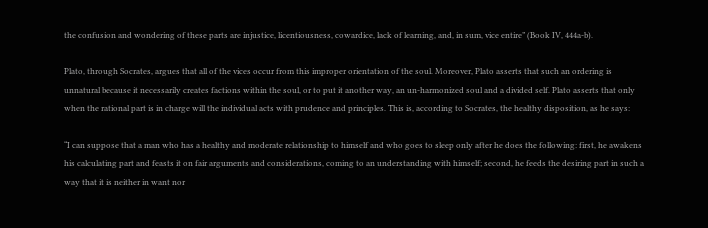the confusion and wondering of these parts are injustice, licentiousness, cowardice, lack of learning, and, in sum, vice entire” (Book IV, 444a-b).

Plato, through Socrates, argues that all of the vices occur from this improper orientation of the soul. Moreover, Plato asserts that such an ordering is unnatural because it necessarily creates factions within the soul, or to put it another way, an un-harmonized soul and a divided self. Plato asserts that only when the rational part is in charge will the individual acts with prudence and principles. This is, according to Socrates, the healthy disposition, as he says:

“I can suppose that a man who has a healthy and moderate relationship to himself and who goes to sleep only after he does the following: first, he awakens his calculating part and feasts it on fair arguments and considerations, coming to an understanding with himself; second, he feeds the desiring part in such a way that it is neither in want nor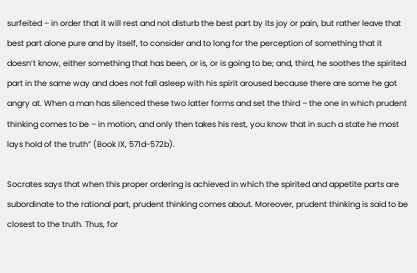surfeited – in order that it will rest and not disturb the best part by its joy or pain, but rather leave that best part alone pure and by itself, to consider and to long for the perception of something that it doesn’t know, either something that has been, or is, or is going to be; and, third, he soothes the spirited part in the same way and does not fall asleep with his spirit aroused because there are some he got angry at. When a man has silenced these two latter forms and set the third – the one in which prudent thinking comes to be – in motion, and only then takes his rest, you know that in such a state he most lays hold of the truth” (Book IX, 571d-572b).

Socrates says that when this proper ordering is achieved in which the spirited and appetite parts are subordinate to the rational part, prudent thinking comes about. Moreover, prudent thinking is said to be closest to the truth. Thus, for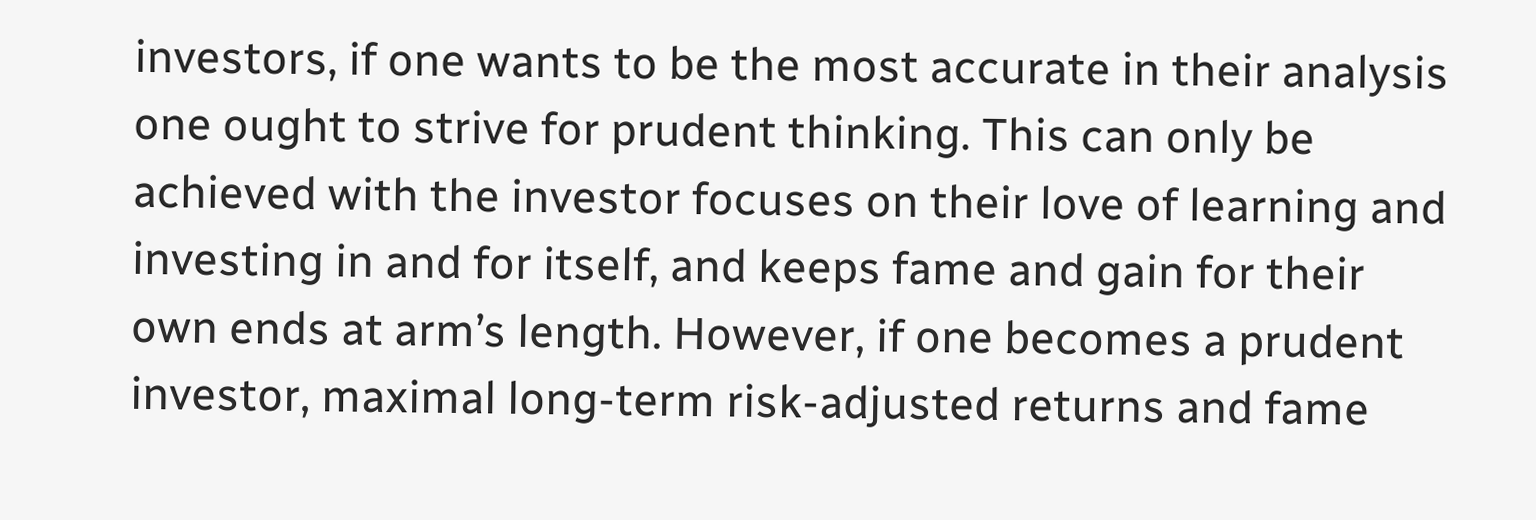investors, if one wants to be the most accurate in their analysis one ought to strive for prudent thinking. This can only be achieved with the investor focuses on their love of learning and investing in and for itself, and keeps fame and gain for their own ends at arm’s length. However, if one becomes a prudent investor, maximal long-term risk-adjusted returns and fame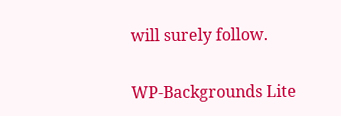will surely follow.

WP-Backgrounds Lite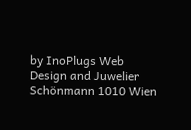by InoPlugs Web Design and Juwelier Schönmann 1010 Wien